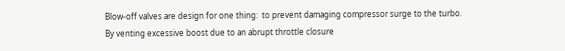Blow-off valves are design for one thing:  to prevent damaging compressor surge to the turbo.  By venting excessive boost due to an abrupt throttle closure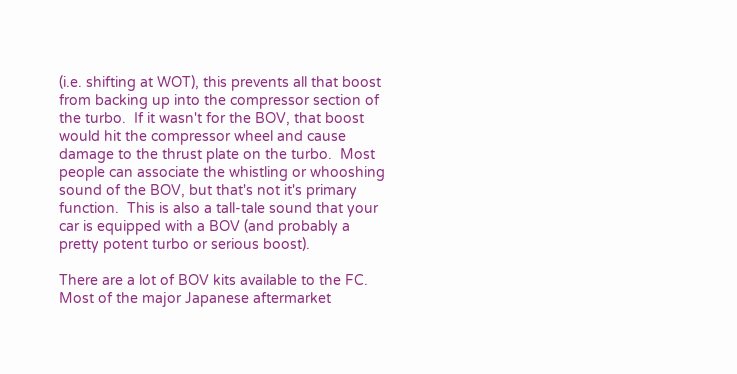(i.e. shifting at WOT), this prevents all that boost from backing up into the compressor section of the turbo.  If it wasn't for the BOV, that boost would hit the compressor wheel and cause damage to the thrust plate on the turbo.  Most people can associate the whistling or whooshing sound of the BOV, but that's not it's primary function.  This is also a tall-tale sound that your car is equipped with a BOV (and probably a pretty potent turbo or serious boost).

There are a lot of BOV kits available to the FC.  Most of the major Japanese aftermarket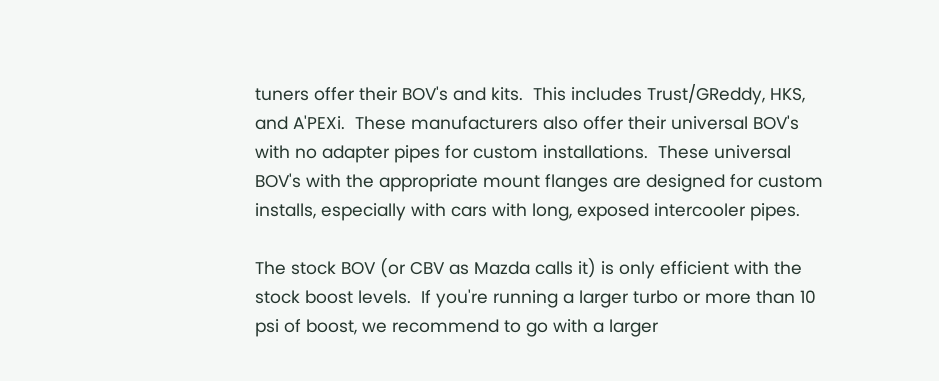tuners offer their BOV's and kits.  This includes Trust/GReddy, HKS, and A'PEXi.  These manufacturers also offer their universal BOV's with no adapter pipes for custom installations.  These universal BOV's with the appropriate mount flanges are designed for custom installs, especially with cars with long, exposed intercooler pipes.

The stock BOV (or CBV as Mazda calls it) is only efficient with the stock boost levels.  If you're running a larger turbo or more than 10 psi of boost, we recommend to go with a larger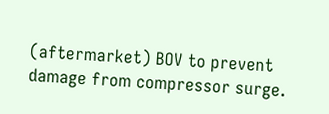(aftermarket) BOV to prevent damage from compressor surge.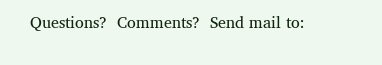Questions?  Comments?  Send mail to: